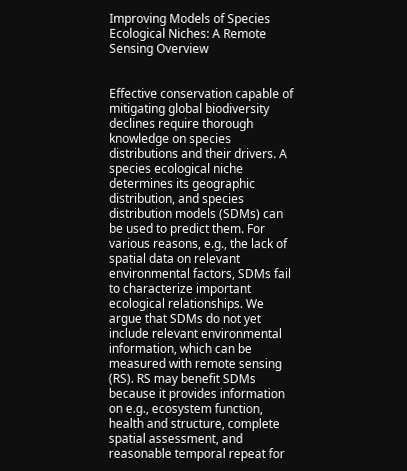Improving Models of Species Ecological Niches: A Remote Sensing Overview


Effective conservation capable of mitigating global biodiversity declines require thorough knowledge on species distributions and their drivers. A species ecological niche determines its geographic distribution, and species distribution models (SDMs) can be used to predict them. For various reasons, e.g., the lack of spatial data on relevant environmental factors, SDMs fail to characterize important ecological relationships. We argue that SDMs do not yet include relevant environmental information, which can be measured with remote sensing (RS). RS may benefit SDMs because it provides information on e.g., ecosystem function, health and structure, complete spatial assessment, and reasonable temporal repeat for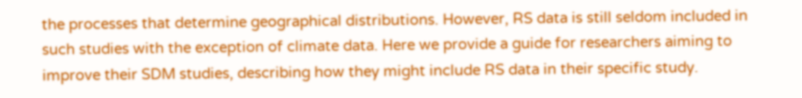the processes that determine geographical distributions. However, RS data is still seldom included in such studies with the exception of climate data. Here we provide a guide for researchers aiming to improve their SDM studies, describing how they might include RS data in their specific study.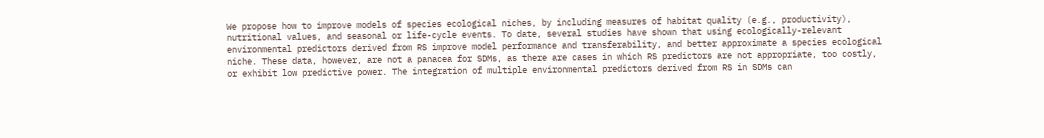We propose how to improve models of species ecological niches, by including measures of habitat quality (e.g., productivity), nutritional values, and seasonal or life-cycle events. To date, several studies have shown that using ecologically-relevant environmental predictors derived from RS improve model performance and transferability, and better approximate a species ecological niche. These data, however, are not a panacea for SDMs, as there are cases in which RS predictors are not appropriate, too costly, or exhibit low predictive power. The integration of multiple environmental predictors derived from RS in SDMs can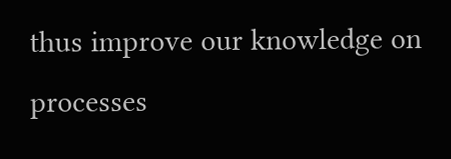thus improve our knowledge on processes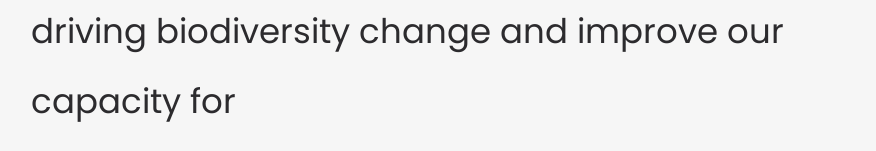driving biodiversity change and improve our capacity for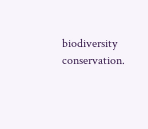biodiversity conservation.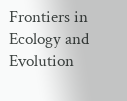Frontiers in Ecology and Evolution